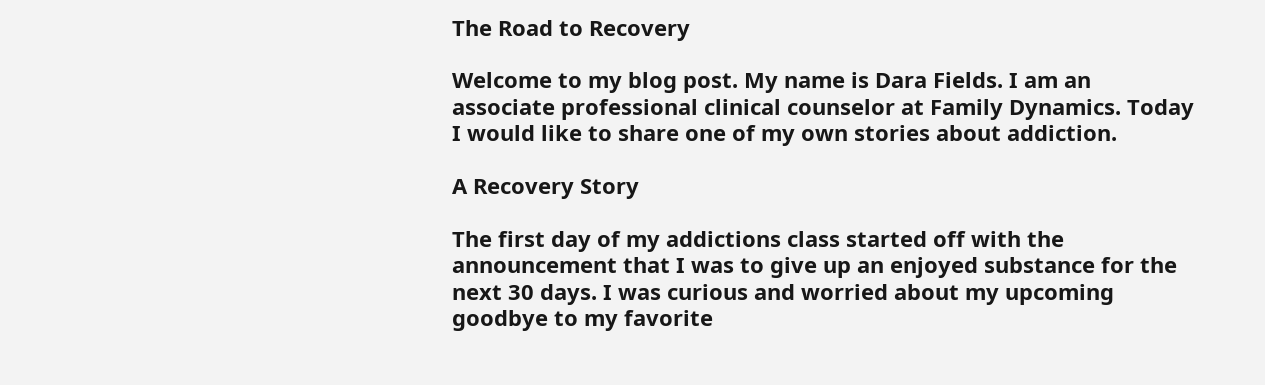The Road to Recovery

Welcome to my blog post. My name is Dara Fields. I am an associate professional clinical counselor at Family Dynamics. Today I would like to share one of my own stories about addiction.

A Recovery Story

The first day of my addictions class started off with the announcement that I was to give up an enjoyed substance for the next 30 days. I was curious and worried about my upcoming goodbye to my favorite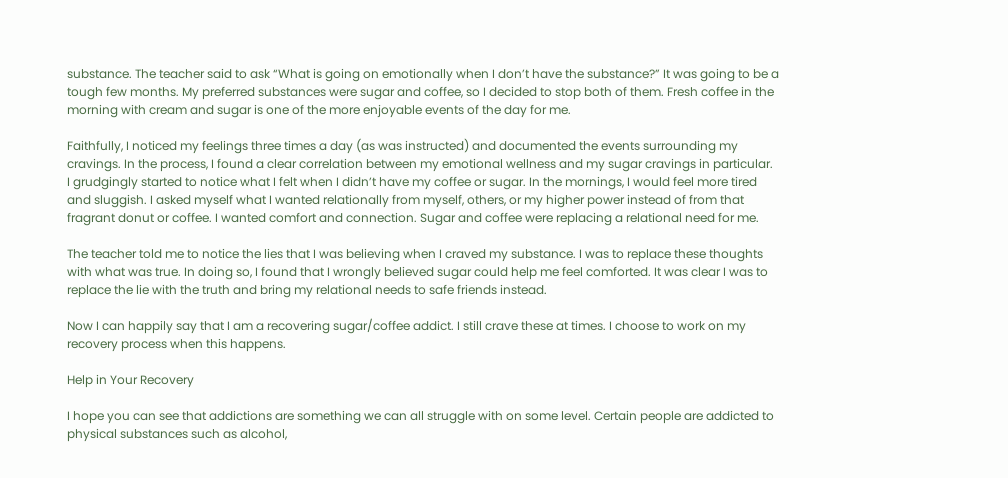substance. The teacher said to ask “What is going on emotionally when I don’t have the substance?” It was going to be a tough few months. My preferred substances were sugar and coffee, so I decided to stop both of them. Fresh coffee in the morning with cream and sugar is one of the more enjoyable events of the day for me.

Faithfully, I noticed my feelings three times a day (as was instructed) and documented the events surrounding my cravings. In the process, I found a clear correlation between my emotional wellness and my sugar cravings in particular.  I grudgingly started to notice what I felt when I didn’t have my coffee or sugar. In the mornings, I would feel more tired and sluggish. I asked myself what I wanted relationally from myself, others, or my higher power instead of from that fragrant donut or coffee. I wanted comfort and connection. Sugar and coffee were replacing a relational need for me.

The teacher told me to notice the lies that I was believing when I craved my substance. I was to replace these thoughts with what was true. In doing so, I found that I wrongly believed sugar could help me feel comforted. It was clear I was to replace the lie with the truth and bring my relational needs to safe friends instead.

Now I can happily say that I am a recovering sugar/coffee addict. I still crave these at times. I choose to work on my recovery process when this happens.

Help in Your Recovery

I hope you can see that addictions are something we can all struggle with on some level. Certain people are addicted to physical substances such as alcohol,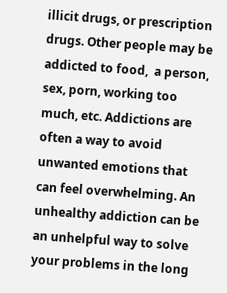illicit drugs, or prescription drugs. Other people may be addicted to food,  a person, sex, porn, working too much, etc. Addictions are often a way to avoid unwanted emotions that can feel overwhelming. An unhealthy addiction can be an unhelpful way to solve your problems in the long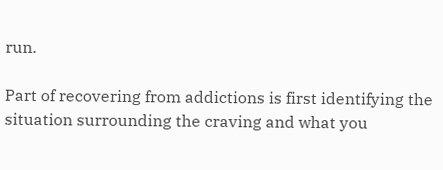run.

Part of recovering from addictions is first identifying the situation surrounding the craving and what you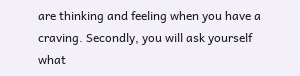are thinking and feeling when you have a craving. Secondly, you will ask yourself what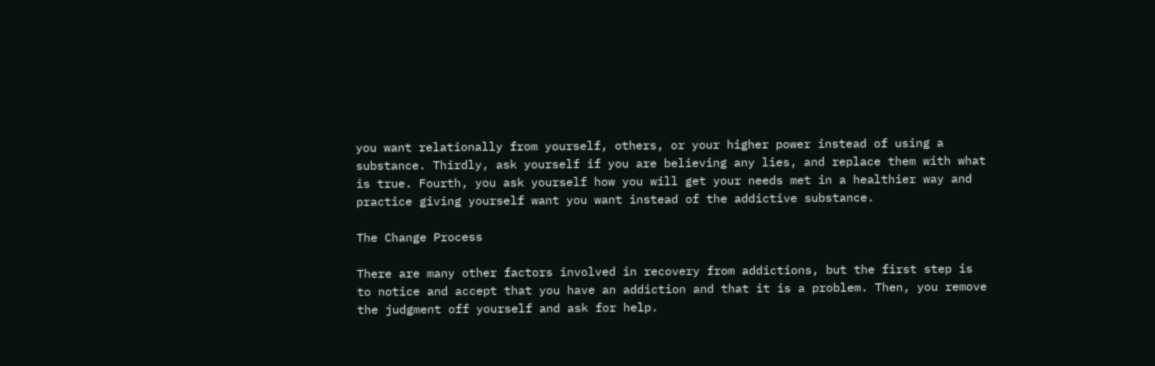you want relationally from yourself, others, or your higher power instead of using a substance. Thirdly, ask yourself if you are believing any lies, and replace them with what is true. Fourth, you ask yourself how you will get your needs met in a healthier way and practice giving yourself want you want instead of the addictive substance.

The Change Process

There are many other factors involved in recovery from addictions, but the first step is to notice and accept that you have an addiction and that it is a problem. Then, you remove the judgment off yourself and ask for help.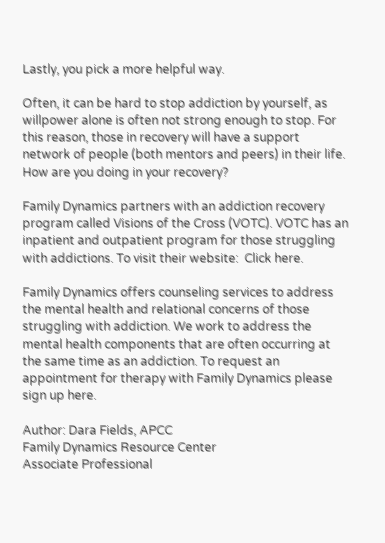Lastly, you pick a more helpful way.

Often, it can be hard to stop addiction by yourself, as willpower alone is often not strong enough to stop. For this reason, those in recovery will have a support network of people (both mentors and peers) in their life. How are you doing in your recovery?

Family Dynamics partners with an addiction recovery program called Visions of the Cross (VOTC). VOTC has an inpatient and outpatient program for those struggling with addictions. To visit their website:  Click here.

Family Dynamics offers counseling services to address the mental health and relational concerns of those struggling with addiction. We work to address the mental health components that are often occurring at the same time as an addiction. To request an appointment for therapy with Family Dynamics please sign up here.

Author: Dara Fields, APCC
Family Dynamics Resource Center
Associate Professional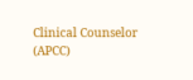Clinical Counselor (APCC)